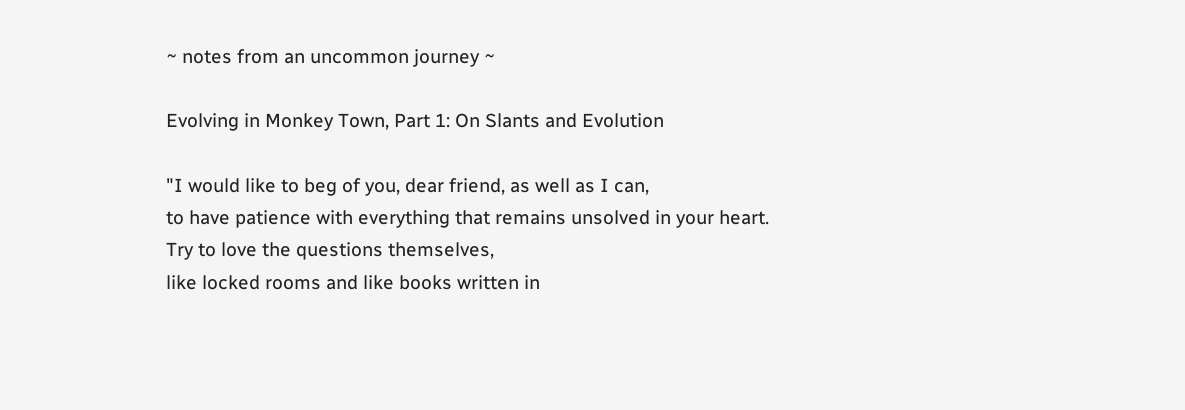~ notes from an uncommon journey ~

Evolving in Monkey Town, Part 1: On Slants and Evolution

"I would like to beg of you, dear friend, as well as I can,
to have patience with everything that remains unsolved in your heart.
Try to love the questions themselves,
like locked rooms and like books written in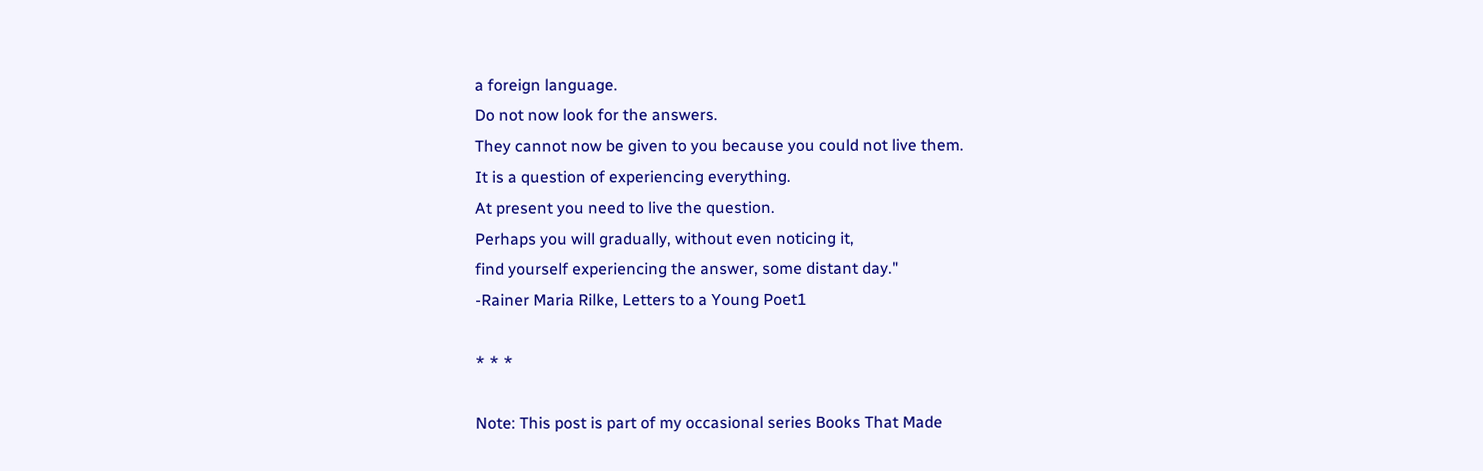a foreign language.
Do not now look for the answers.
They cannot now be given to you because you could not live them.
It is a question of experiencing everything.
At present you need to live the question.
Perhaps you will gradually, without even noticing it,
find yourself experiencing the answer, some distant day."
-Rainer Maria Rilke, Letters to a Young Poet1

* * *

Note: This post is part of my occasional series Books That Made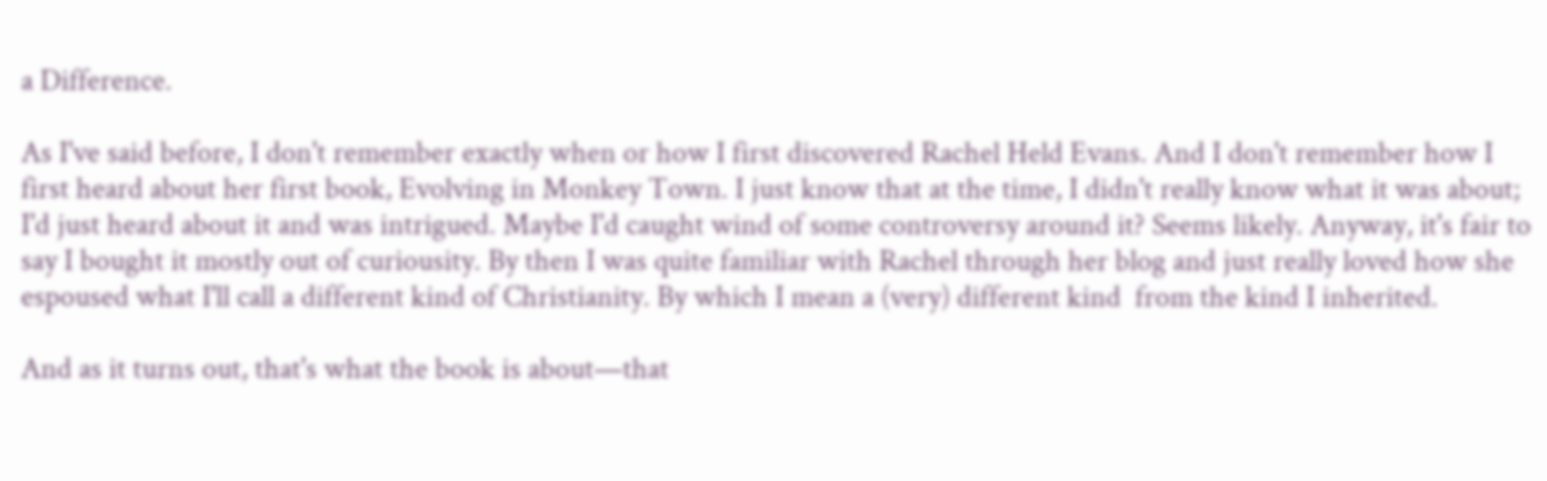a Difference.

As I've said before, I don't remember exactly when or how I first discovered Rachel Held Evans. And I don't remember how I first heard about her first book, Evolving in Monkey Town. I just know that at the time, I didn't really know what it was about; I'd just heard about it and was intrigued. Maybe I'd caught wind of some controversy around it? Seems likely. Anyway, it's fair to say I bought it mostly out of curiousity. By then I was quite familiar with Rachel through her blog and just really loved how she espoused what I'll call a different kind of Christianity. By which I mean a (very) different kind  from the kind I inherited.

And as it turns out, that's what the book is about—that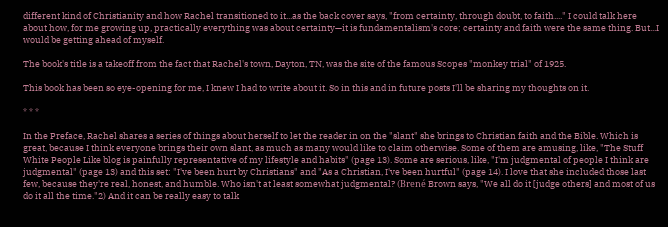different kind of Christianity and how Rachel transitioned to it...as the back cover says, "from certainty, through doubt, to faith...." I could talk here about how, for me growing up, practically everything was about certainty—it is fundamentalism's core; certainty and faith were the same thing. But...I would be getting ahead of myself.

The book's title is a takeoff from the fact that Rachel's town, Dayton, TN, was the site of the famous Scopes "monkey trial" of 1925.

This book has been so eye-opening for me, I knew I had to write about it. So in this and in future posts I'll be sharing my thoughts on it.

* * *

In the Preface, Rachel shares a series of things about herself to let the reader in on the "slant" she brings to Christian faith and the Bible. Which is great, because I think everyone brings their own slant, as much as many would like to claim otherwise. Some of them are amusing, like, "The Stuff White People Like blog is painfully representative of my lifestyle and habits" (page 13). Some are serious, like, "I'm judgmental of people I think are judgmental" (page 13) and this set: "I've been hurt by Christians" and "As a Christian, I've been hurtful" (page 14). I love that she included those last few, because they're real, honest, and humble. Who isn't at least somewhat judgmental? (Brené Brown says, "We all do it [judge others] and most of us do it all the time."2) And it can be really easy to talk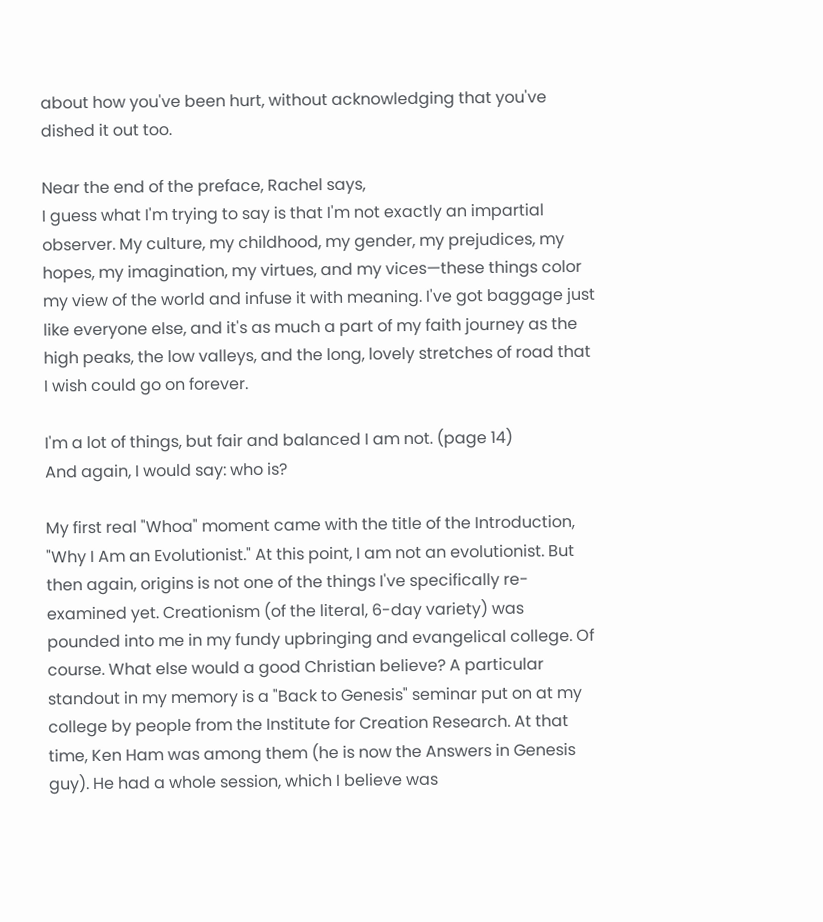about how you've been hurt, without acknowledging that you've dished it out too.

Near the end of the preface, Rachel says,
I guess what I'm trying to say is that I'm not exactly an impartial observer. My culture, my childhood, my gender, my prejudices, my hopes, my imagination, my virtues, and my vices—these things color my view of the world and infuse it with meaning. I've got baggage just like everyone else, and it's as much a part of my faith journey as the high peaks, the low valleys, and the long, lovely stretches of road that I wish could go on forever.

I'm a lot of things, but fair and balanced I am not. (page 14)
And again, I would say: who is?

My first real "Whoa" moment came with the title of the Introduction, "Why I Am an Evolutionist." At this point, I am not an evolutionist. But then again, origins is not one of the things I've specifically re-examined yet. Creationism (of the literal, 6-day variety) was pounded into me in my fundy upbringing and evangelical college. Of course. What else would a good Christian believe? A particular standout in my memory is a "Back to Genesis" seminar put on at my college by people from the Institute for Creation Research. At that time, Ken Ham was among them (he is now the Answers in Genesis guy). He had a whole session, which I believe was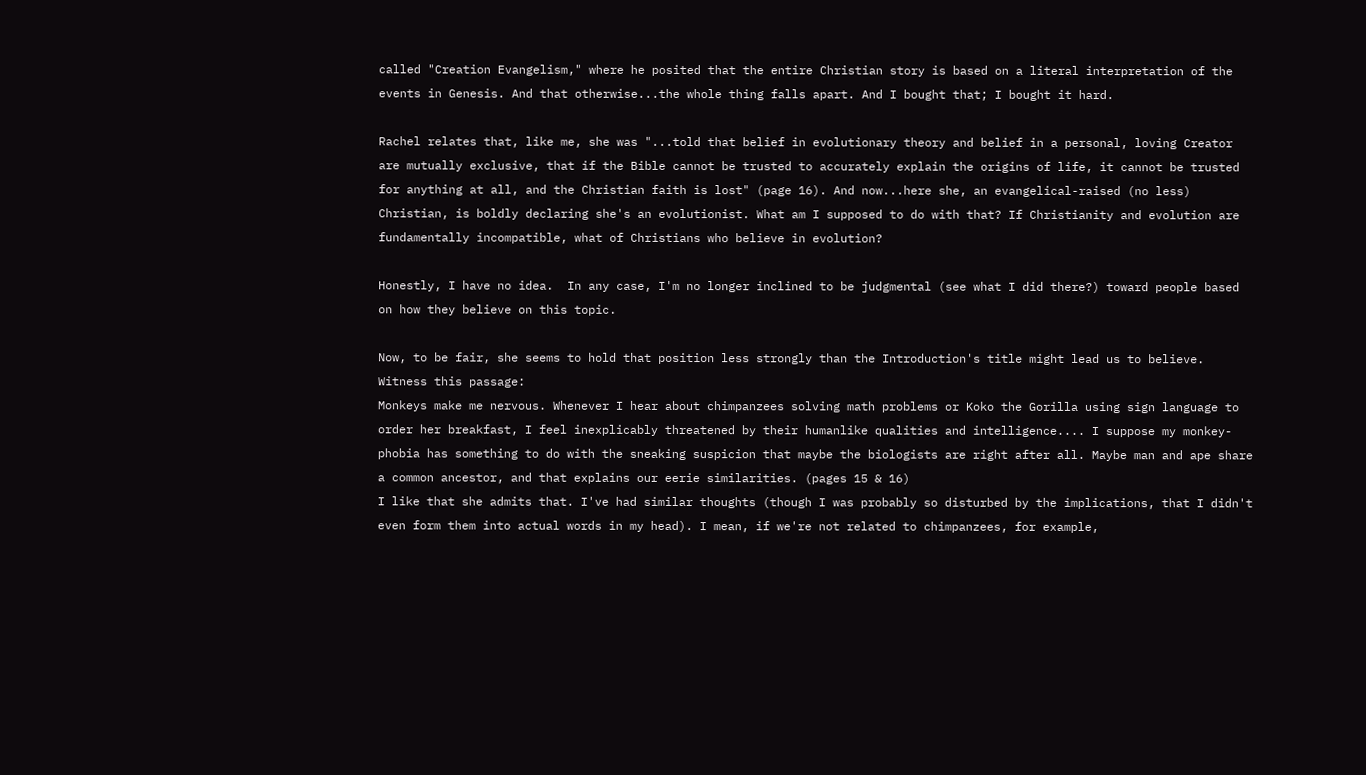called "Creation Evangelism," where he posited that the entire Christian story is based on a literal interpretation of the events in Genesis. And that otherwise...the whole thing falls apart. And I bought that; I bought it hard.

Rachel relates that, like me, she was "...told that belief in evolutionary theory and belief in a personal, loving Creator are mutually exclusive, that if the Bible cannot be trusted to accurately explain the origins of life, it cannot be trusted for anything at all, and the Christian faith is lost" (page 16). And now...here she, an evangelical-raised (no less) Christian, is boldly declaring she's an evolutionist. What am I supposed to do with that? If Christianity and evolution are fundamentally incompatible, what of Christians who believe in evolution?

Honestly, I have no idea.  In any case, I'm no longer inclined to be judgmental (see what I did there?) toward people based on how they believe on this topic.

Now, to be fair, she seems to hold that position less strongly than the Introduction's title might lead us to believe. Witness this passage:
Monkeys make me nervous. Whenever I hear about chimpanzees solving math problems or Koko the Gorilla using sign language to order her breakfast, I feel inexplicably threatened by their humanlike qualities and intelligence.... I suppose my monkey-phobia has something to do with the sneaking suspicion that maybe the biologists are right after all. Maybe man and ape share a common ancestor, and that explains our eerie similarities. (pages 15 & 16)
I like that she admits that. I've had similar thoughts (though I was probably so disturbed by the implications, that I didn't even form them into actual words in my head). I mean, if we're not related to chimpanzees, for example,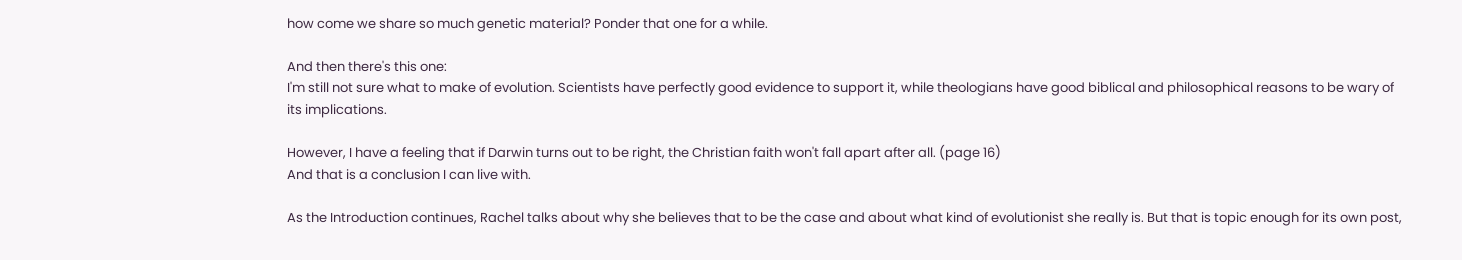how come we share so much genetic material? Ponder that one for a while.

And then there's this one:
I'm still not sure what to make of evolution. Scientists have perfectly good evidence to support it, while theologians have good biblical and philosophical reasons to be wary of its implications.

However, I have a feeling that if Darwin turns out to be right, the Christian faith won't fall apart after all. (page 16)
And that is a conclusion I can live with.

As the Introduction continues, Rachel talks about why she believes that to be the case and about what kind of evolutionist she really is. But that is topic enough for its own post,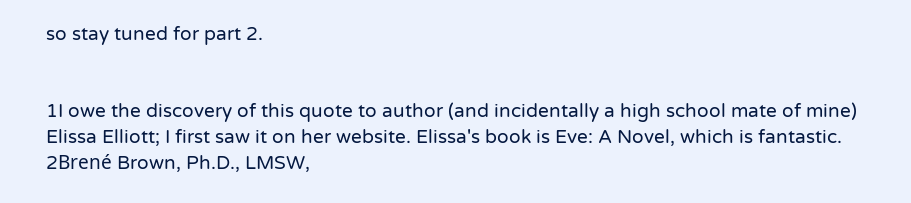so stay tuned for part 2.


1I owe the discovery of this quote to author (and incidentally a high school mate of mine) Elissa Elliott; I first saw it on her website. Elissa's book is Eve: A Novel, which is fantastic.
2Brené Brown, Ph.D., LMSW,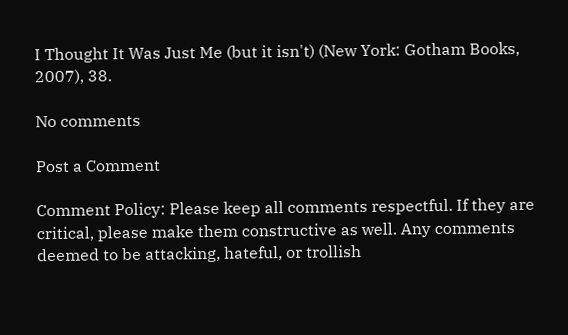I Thought It Was Just Me (but it isn't) (New York: Gotham Books, 2007), 38.

No comments

Post a Comment

Comment Policy: Please keep all comments respectful. If they are critical, please make them constructive as well. Any comments deemed to be attacking, hateful, or trollish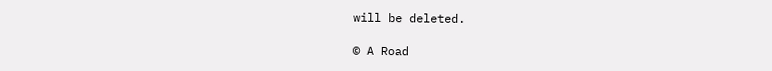will be deleted.

© A Road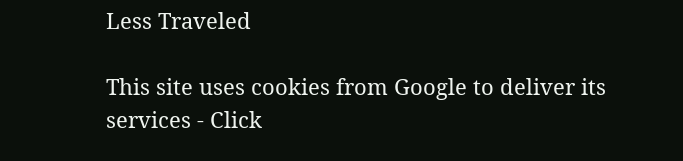Less Traveled

This site uses cookies from Google to deliver its services - Click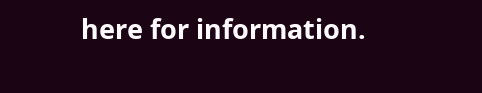here for information.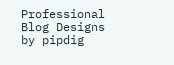Professional Blog Designs by pipdig